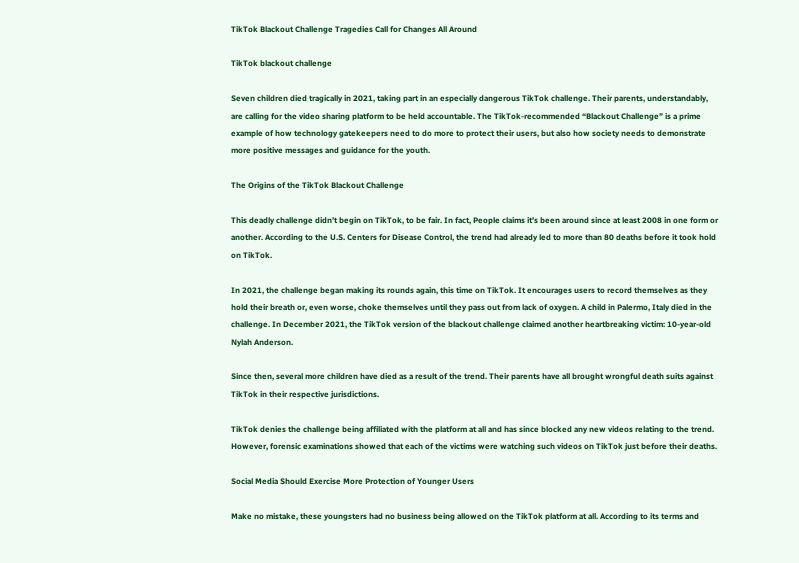TikTok Blackout Challenge Tragedies Call for Changes All Around

TikTok blackout challenge

Seven children died tragically in 2021, taking part in an especially dangerous TikTok challenge. Their parents, understandably, are calling for the video sharing platform to be held accountable. The TikTok-recommended “Blackout Challenge” is a prime example of how technology gatekeepers need to do more to protect their users, but also how society needs to demonstrate more positive messages and guidance for the youth.

The Origins of the TikTok Blackout Challenge

This deadly challenge didn’t begin on TikTok, to be fair. In fact, People claims it’s been around since at least 2008 in one form or another. According to the U.S. Centers for Disease Control, the trend had already led to more than 80 deaths before it took hold on TikTok.

In 2021, the challenge began making its rounds again, this time on TikTok. It encourages users to record themselves as they hold their breath or, even worse, choke themselves until they pass out from lack of oxygen. A child in Palermo, Italy died in the challenge. In December 2021, the TikTok version of the blackout challenge claimed another heartbreaking victim: 10-year-old Nylah Anderson.

Since then, several more children have died as a result of the trend. Their parents have all brought wrongful death suits against TikTok in their respective jurisdictions.

TikTok denies the challenge being affiliated with the platform at all and has since blocked any new videos relating to the trend. However, forensic examinations showed that each of the victims were watching such videos on TikTok just before their deaths.

Social Media Should Exercise More Protection of Younger Users

Make no mistake, these youngsters had no business being allowed on the TikTok platform at all. According to its terms and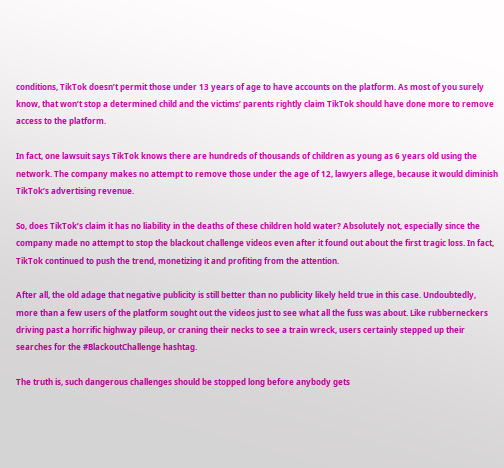conditions, TikTok doesn’t permit those under 13 years of age to have accounts on the platform. As most of you surely know, that won’t stop a determined child and the victims’ parents rightly claim TikTok should have done more to remove access to the platform.

In fact, one lawsuit says TikTok knows there are hundreds of thousands of children as young as 6 years old using the network. The company makes no attempt to remove those under the age of 12, lawyers allege, because it would diminish TikTok’s advertising revenue.

So, does TikTok’s claim it has no liability in the deaths of these children hold water? Absolutely not, especially since the company made no attempt to stop the blackout challenge videos even after it found out about the first tragic loss. In fact, TikTok continued to push the trend, monetizing it and profiting from the attention.

After all, the old adage that negative publicity is still better than no publicity likely held true in this case. Undoubtedly, more than a few users of the platform sought out the videos just to see what all the fuss was about. Like rubberneckers driving past a horrific highway pileup, or craning their necks to see a train wreck, users certainly stepped up their searches for the #BlackoutChallenge hashtag.

The truth is, such dangerous challenges should be stopped long before anybody gets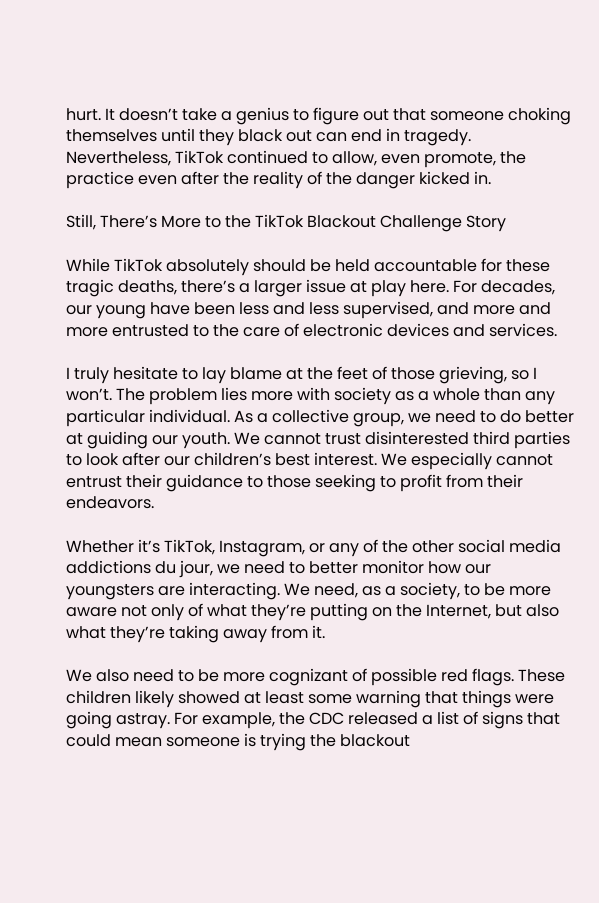hurt. It doesn’t take a genius to figure out that someone choking themselves until they black out can end in tragedy. Nevertheless, TikTok continued to allow, even promote, the practice even after the reality of the danger kicked in.

Still, There’s More to the TikTok Blackout Challenge Story

While TikTok absolutely should be held accountable for these tragic deaths, there’s a larger issue at play here. For decades, our young have been less and less supervised, and more and more entrusted to the care of electronic devices and services.

I truly hesitate to lay blame at the feet of those grieving, so I won’t. The problem lies more with society as a whole than any particular individual. As a collective group, we need to do better at guiding our youth. We cannot trust disinterested third parties to look after our children’s best interest. We especially cannot entrust their guidance to those seeking to profit from their endeavors.

Whether it’s TikTok, Instagram, or any of the other social media addictions du jour, we need to better monitor how our youngsters are interacting. We need, as a society, to be more aware not only of what they’re putting on the Internet, but also what they’re taking away from it.

We also need to be more cognizant of possible red flags. These children likely showed at least some warning that things were going astray. For example, the CDC released a list of signs that could mean someone is trying the blackout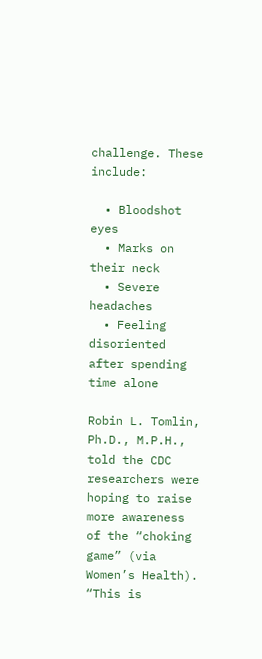challenge. These include:

  • Bloodshot eyes
  • Marks on their neck
  • Severe headaches
  • Feeling disoriented after spending time alone

Robin L. Tomlin, Ph.D., M.P.H., told the CDC researchers were hoping to raise more awareness of the “choking game” (via Women’s Health). “This is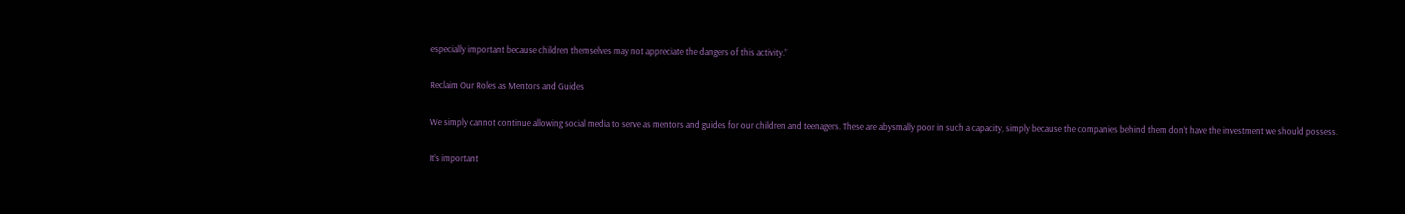especially important because children themselves may not appreciate the dangers of this activity.”

Reclaim Our Roles as Mentors and Guides

We simply cannot continue allowing social media to serve as mentors and guides for our children and teenagers. These are abysmally poor in such a capacity, simply because the companies behind them don’t have the investment we should possess.

It’s important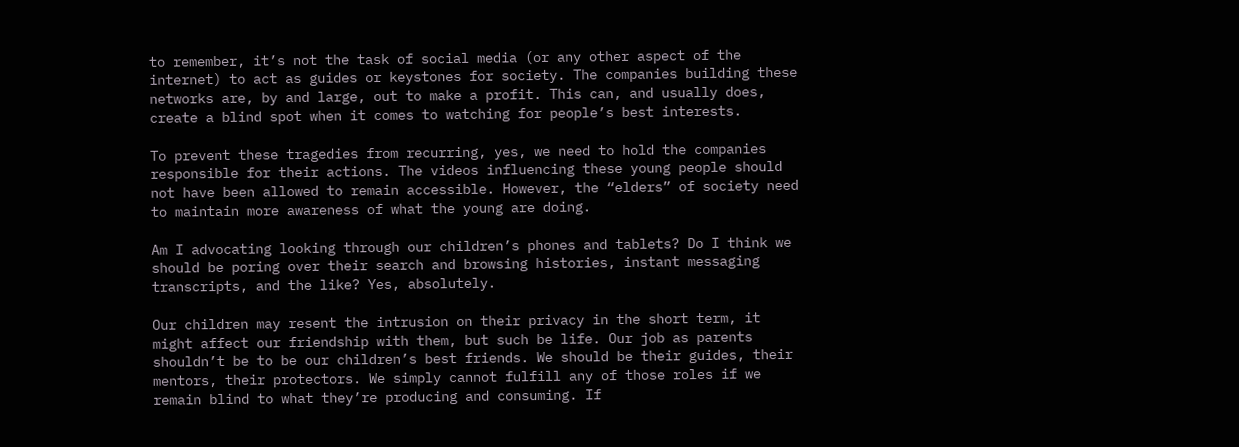to remember, it’s not the task of social media (or any other aspect of the internet) to act as guides or keystones for society. The companies building these networks are, by and large, out to make a profit. This can, and usually does, create a blind spot when it comes to watching for people’s best interests.

To prevent these tragedies from recurring, yes, we need to hold the companies responsible for their actions. The videos influencing these young people should not have been allowed to remain accessible. However, the “elders” of society need to maintain more awareness of what the young are doing.

Am I advocating looking through our children’s phones and tablets? Do I think we should be poring over their search and browsing histories, instant messaging transcripts, and the like? Yes, absolutely.

Our children may resent the intrusion on their privacy in the short term, it might affect our friendship with them, but such be life. Our job as parents shouldn’t be to be our children’s best friends. We should be their guides, their mentors, their protectors. We simply cannot fulfill any of those roles if we remain blind to what they’re producing and consuming. If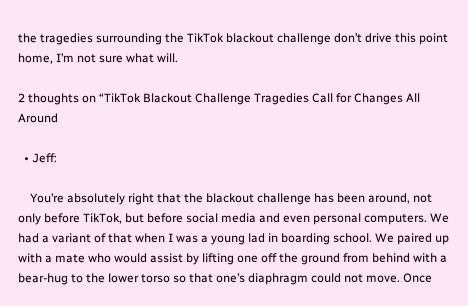the tragedies surrounding the TikTok blackout challenge don’t drive this point home, I’m not sure what will.

2 thoughts on “TikTok Blackout Challenge Tragedies Call for Changes All Around

  • Jeff:

    You’re absolutely right that the blackout challenge has been around, not only before TikTok, but before social media and even personal computers. We had a variant of that when I was a young lad in boarding school. We paired up with a mate who would assist by lifting one off the ground from behind with a bear-hug to the lower torso so that one’s diaphragm could not move. Once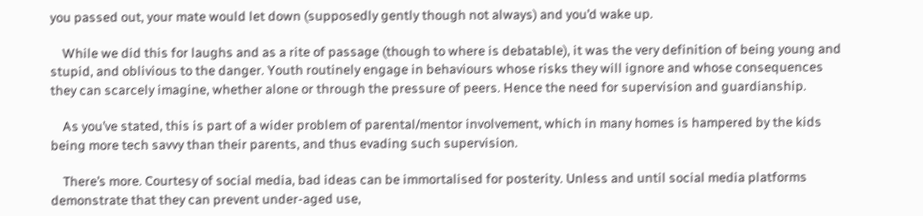you passed out, your mate would let down (supposedly gently though not always) and you’d wake up.

    While we did this for laughs and as a rite of passage (though to where is debatable), it was the very definition of being young and stupid, and oblivious to the danger. Youth routinely engage in behaviours whose risks they will ignore and whose consequences they can scarcely imagine, whether alone or through the pressure of peers. Hence the need for supervision and guardianship.

    As you’ve stated, this is part of a wider problem of parental/mentor involvement, which in many homes is hampered by the kids being more tech savvy than their parents, and thus evading such supervision.

    There’s more. Courtesy of social media, bad ideas can be immortalised for posterity. Unless and until social media platforms demonstrate that they can prevent under-aged use,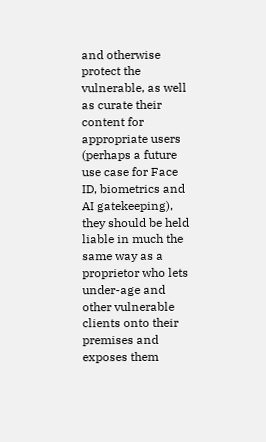and otherwise protect the vulnerable, as well as curate their content for appropriate users (perhaps a future use case for Face ID, biometrics and AI gatekeeping), they should be held liable in much the same way as a proprietor who lets under-age and other vulnerable clients onto their premises and exposes them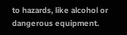to hazards, like alcohol or dangerous equipment.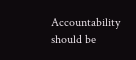Accountability should be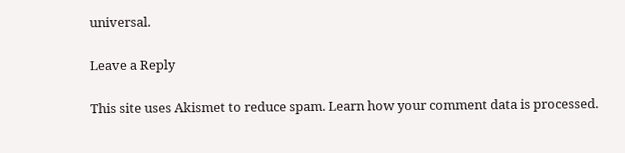universal.

Leave a Reply

This site uses Akismet to reduce spam. Learn how your comment data is processed.